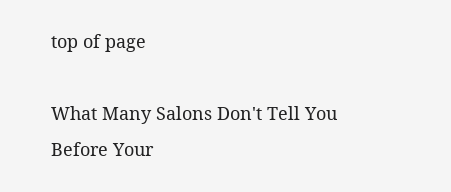top of page

What Many Salons Don't Tell You Before Your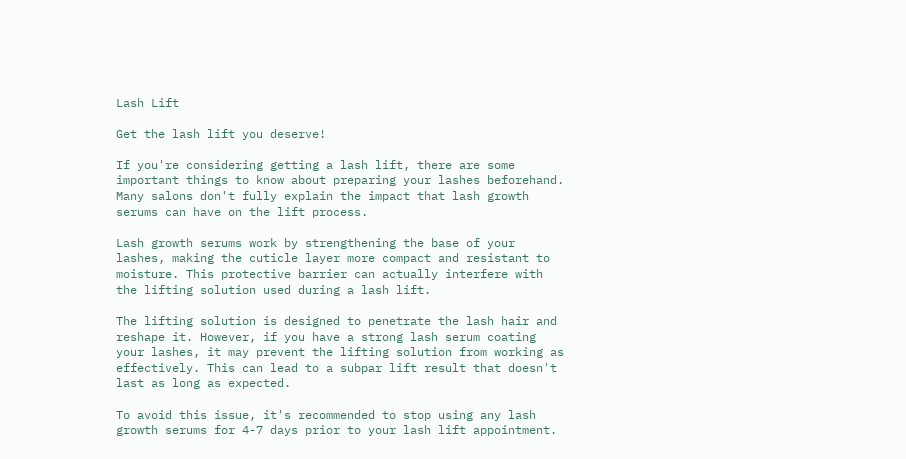Lash Lift

Get the lash lift you deserve!

If you're considering getting a lash lift, there are some important things to know about preparing your lashes beforehand. Many salons don't fully explain the impact that lash growth serums can have on the lift process.

Lash growth serums work by strengthening the base of your lashes, making the cuticle layer more compact and resistant to moisture. This protective barrier can actually interfere with the lifting solution used during a lash lift.

The lifting solution is designed to penetrate the lash hair and reshape it. However, if you have a strong lash serum coating your lashes, it may prevent the lifting solution from working as effectively. This can lead to a subpar lift result that doesn't last as long as expected.

To avoid this issue, it's recommended to stop using any lash growth serums for 4-7 days prior to your lash lift appointment.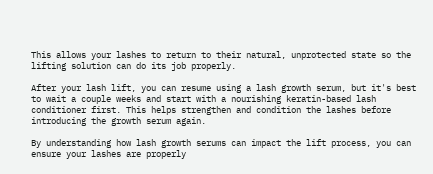This allows your lashes to return to their natural, unprotected state so the lifting solution can do its job properly.

After your lash lift, you can resume using a lash growth serum, but it's best to wait a couple weeks and start with a nourishing keratin-based lash conditioner first. This helps strengthen and condition the lashes before introducing the growth serum again.

By understanding how lash growth serums can impact the lift process, you can ensure your lashes are properly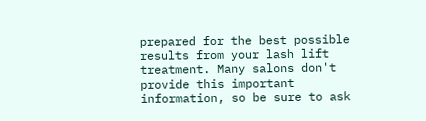prepared for the best possible results from your lash lift treatment. Many salons don't provide this important information, so be sure to ask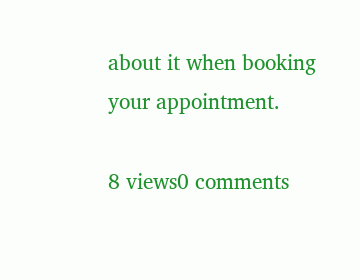about it when booking your appointment.

8 views0 comments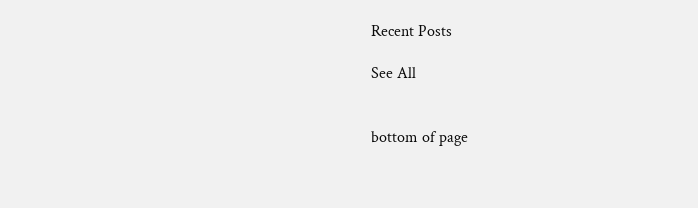Recent Posts

See All


bottom of page